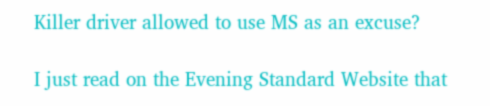Killer driver allowed to use MS as an excuse?

I just read on the Evening Standard Website that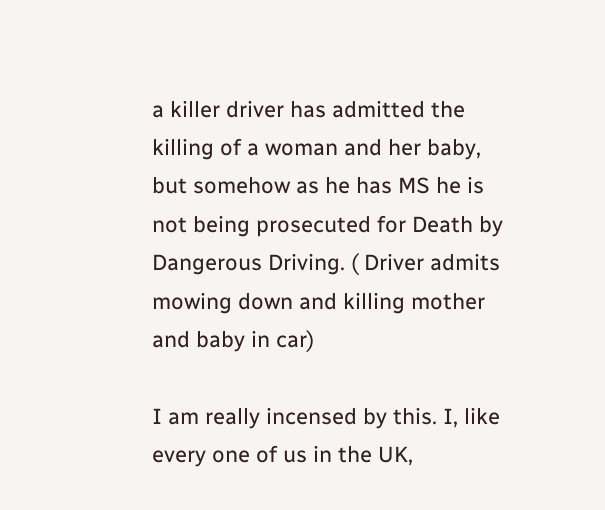a killer driver has admitted the killing of a woman and her baby, but somehow as he has MS he is not being prosecuted for Death by Dangerous Driving. ( Driver admits mowing down and killing mother and baby in car)

I am really incensed by this. I, like every one of us in the UK,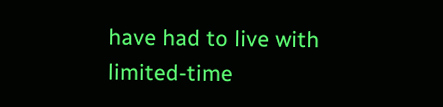have had to live with limited-time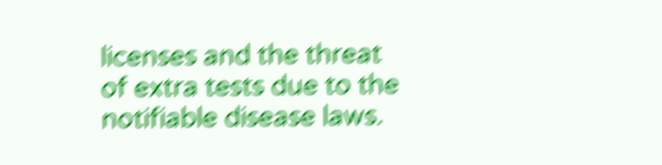licenses and the threat of extra tests due to the notifiable disease laws.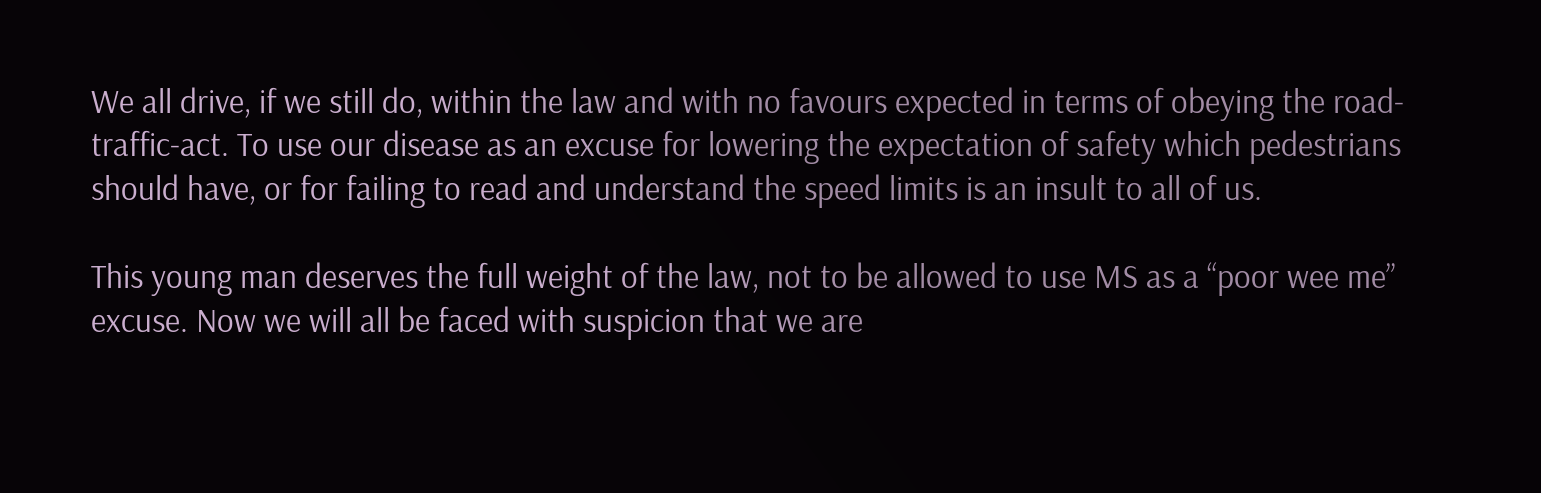We all drive, if we still do, within the law and with no favours expected in terms of obeying the road-traffic-act. To use our disease as an excuse for lowering the expectation of safety which pedestrians should have, or for failing to read and understand the speed limits is an insult to all of us.

This young man deserves the full weight of the law, not to be allowed to use MS as a “poor wee me” excuse. Now we will all be faced with suspicion that we are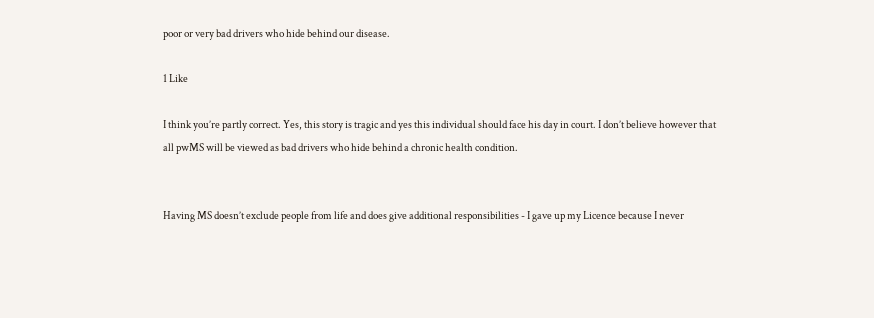poor or very bad drivers who hide behind our disease.

1 Like

I think you’re partly correct. Yes, this story is tragic and yes this individual should face his day in court. I don’t believe however that all pwMS will be viewed as bad drivers who hide behind a chronic health condition.


Having MS doesn’t exclude people from life and does give additional responsibilities - I gave up my Licence because I never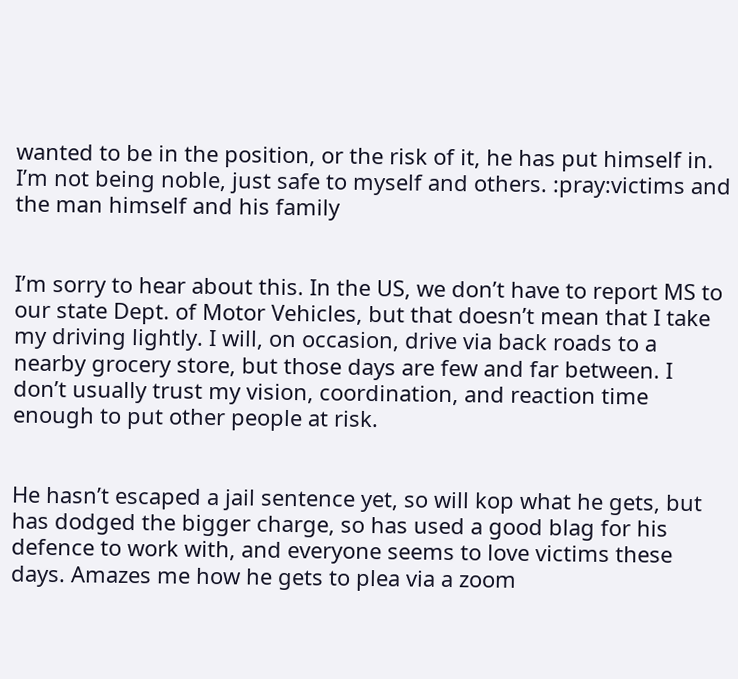wanted to be in the position, or the risk of it, he has put himself in. I’m not being noble, just safe to myself and others. :pray:victims and the man himself and his family


I’m sorry to hear about this. In the US, we don’t have to report MS to our state Dept. of Motor Vehicles, but that doesn’t mean that I take my driving lightly. I will, on occasion, drive via back roads to a nearby grocery store, but those days are few and far between. I don’t usually trust my vision, coordination, and reaction time enough to put other people at risk.


He hasn’t escaped a jail sentence yet, so will kop what he gets, but has dodged the bigger charge, so has used a good blag for his defence to work with, and everyone seems to love victims these days. Amazes me how he gets to plea via a zoom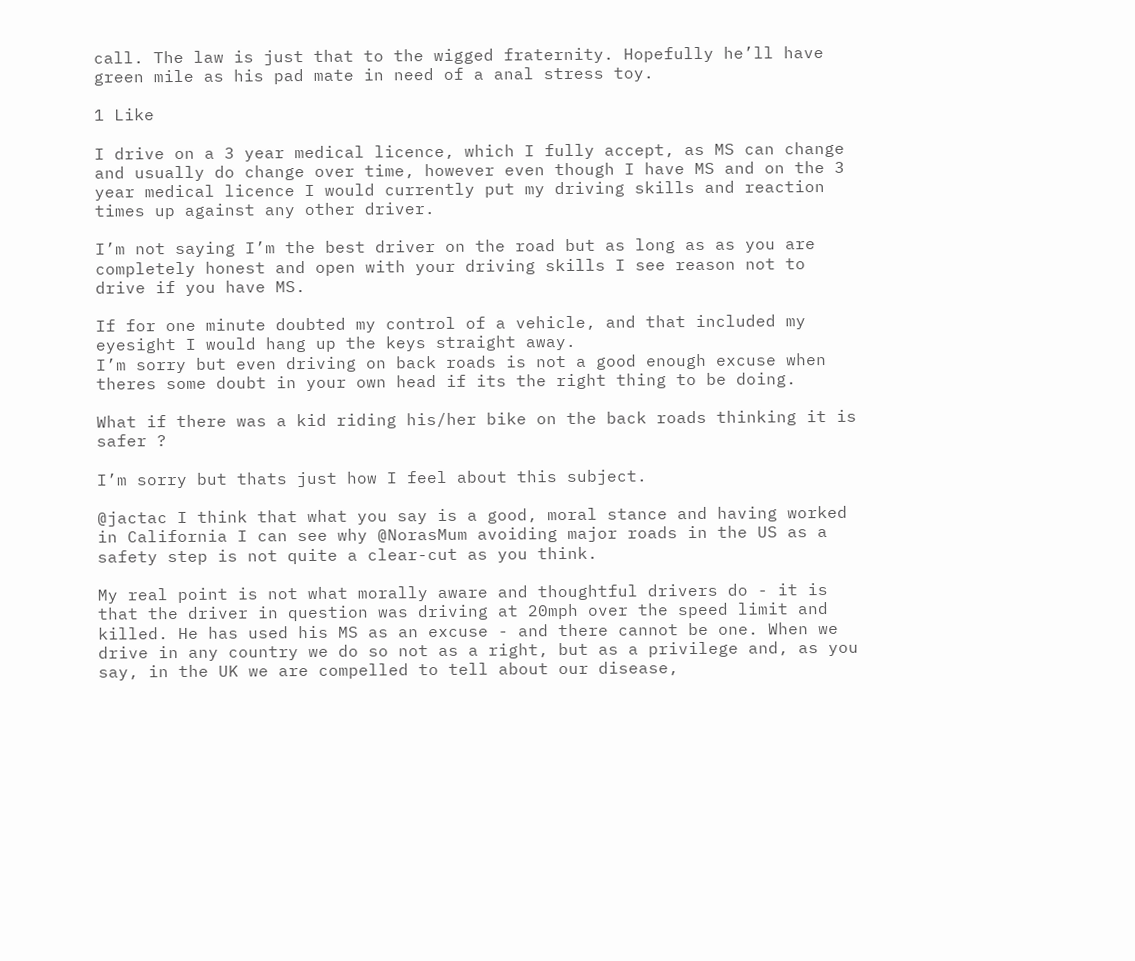call. The law is just that to the wigged fraternity. Hopefully he’ll have green mile as his pad mate in need of a anal stress toy.

1 Like

I drive on a 3 year medical licence, which I fully accept, as MS can change and usually do change over time, however even though I have MS and on the 3 year medical licence I would currently put my driving skills and reaction times up against any other driver.

I’m not saying I’m the best driver on the road but as long as as you are completely honest and open with your driving skills I see reason not to drive if you have MS.

If for one minute doubted my control of a vehicle, and that included my eyesight I would hang up the keys straight away.
I’m sorry but even driving on back roads is not a good enough excuse when theres some doubt in your own head if its the right thing to be doing.

What if there was a kid riding his/her bike on the back roads thinking it is safer ?

I’m sorry but thats just how I feel about this subject.

@jactac I think that what you say is a good, moral stance and having worked in California I can see why @NorasMum avoiding major roads in the US as a safety step is not quite a clear-cut as you think.

My real point is not what morally aware and thoughtful drivers do - it is that the driver in question was driving at 20mph over the speed limit and killed. He has used his MS as an excuse - and there cannot be one. When we drive in any country we do so not as a right, but as a privilege and, as you say, in the UK we are compelled to tell about our disease,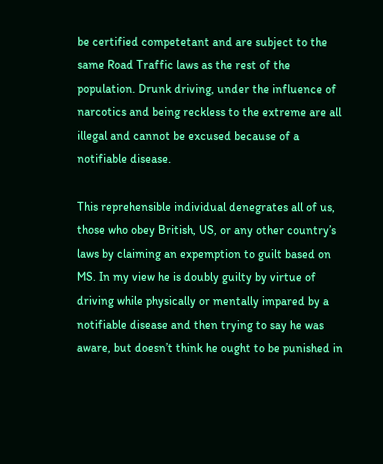be certified competetant and are subject to the same Road Traffic laws as the rest of the population. Drunk driving, under the influence of narcotics and being reckless to the extreme are all illegal and cannot be excused because of a notifiable disease.

This reprehensible individual denegrates all of us, those who obey British, US, or any other country’s laws by claiming an expemption to guilt based on MS. In my view he is doubly guilty by virtue of driving while physically or mentally impared by a notifiable disease and then trying to say he was aware, but doesn’t think he ought to be punished in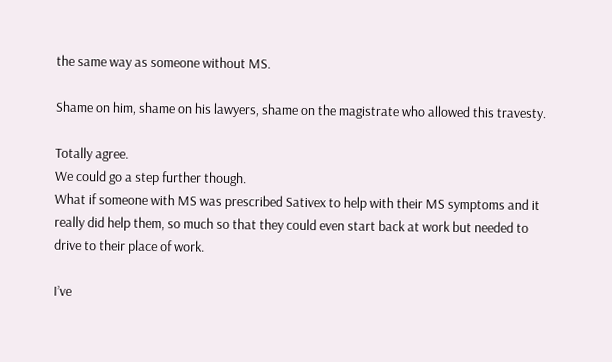the same way as someone without MS.

Shame on him, shame on his lawyers, shame on the magistrate who allowed this travesty.

Totally agree.
We could go a step further though.
What if someone with MS was prescribed Sativex to help with their MS symptoms and it really did help them, so much so that they could even start back at work but needed to drive to their place of work.

I’ve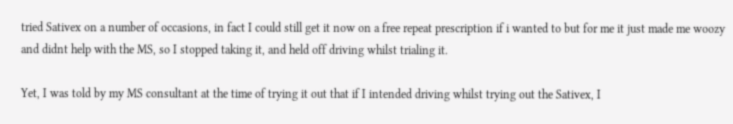tried Sativex on a number of occasions, in fact I could still get it now on a free repeat prescription if i wanted to but for me it just made me woozy and didnt help with the MS, so I stopped taking it, and held off driving whilst trialing it.

Yet, I was told by my MS consultant at the time of trying it out that if I intended driving whilst trying out the Sativex, I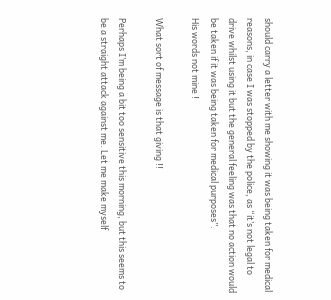should carry a letter with me showing it was being taken for medical reasons, in case I was stopped by the police, as “it’s not legal to drive whilst using it but the general feeling was that no action would be taken if it was being taken for medical purposes”.
His words not mine !

What sort of message is that giving !!

Perhaps I’m being a bit too sensitive this morning, but this seems to be a straight attack against me. Let me make myself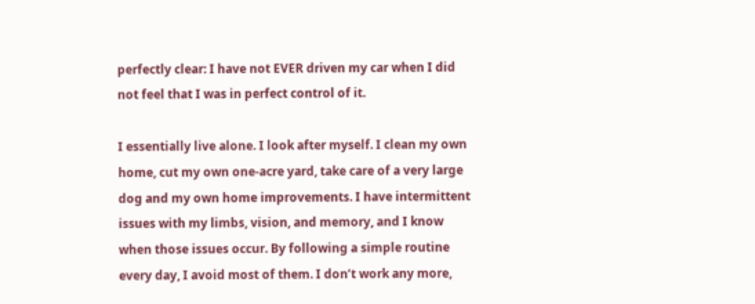perfectly clear: I have not EVER driven my car when I did not feel that I was in perfect control of it.

I essentially live alone. I look after myself. I clean my own home, cut my own one-acre yard, take care of a very large dog and my own home improvements. I have intermittent issues with my limbs, vision, and memory, and I know when those issues occur. By following a simple routine every day, I avoid most of them. I don’t work any more,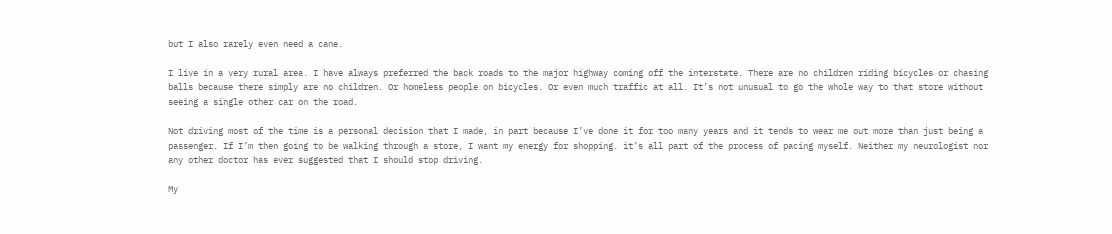but I also rarely even need a cane.

I live in a very rural area. I have always preferred the back roads to the major highway coming off the interstate. There are no children riding bicycles or chasing balls because there simply are no children. Or homeless people on bicycles. Or even much traffic at all. It’s not unusual to go the whole way to that store without seeing a single other car on the road.

Not driving most of the time is a personal decision that I made, in part because I’ve done it for too many years and it tends to wear me out more than just being a passenger. If I’m then going to be walking through a store, I want my energy for shopping. it’s all part of the process of pacing myself. Neither my neurologist nor any other doctor has ever suggested that I should stop driving.

My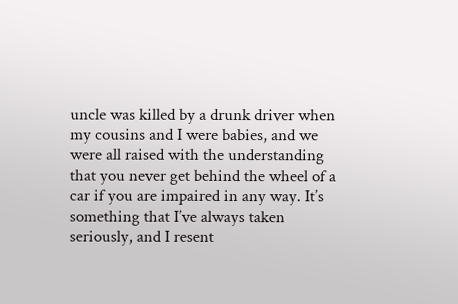uncle was killed by a drunk driver when my cousins and I were babies, and we were all raised with the understanding that you never get behind the wheel of a car if you are impaired in any way. It’s something that I’ve always taken seriously, and I resent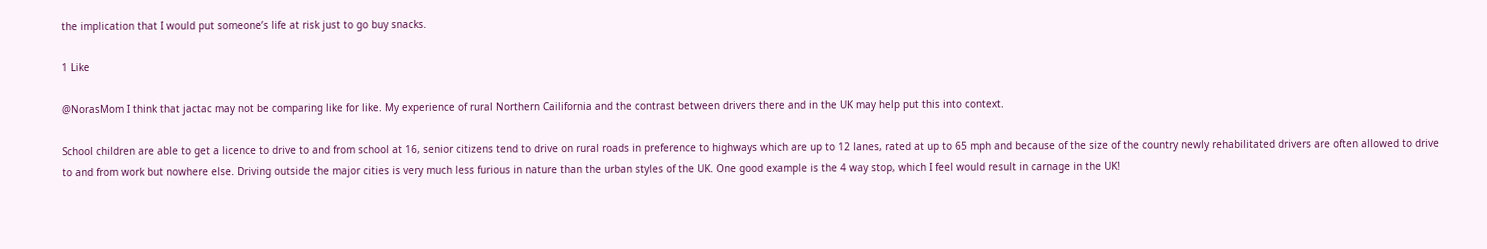the implication that I would put someone’s life at risk just to go buy snacks.

1 Like

@NorasMom I think that jactac may not be comparing like for like. My experience of rural Northern Cailifornia and the contrast between drivers there and in the UK may help put this into context.

School children are able to get a licence to drive to and from school at 16, senior citizens tend to drive on rural roads in preference to highways which are up to 12 lanes, rated at up to 65 mph and because of the size of the country newly rehabilitated drivers are often allowed to drive to and from work but nowhere else. Driving outside the major cities is very much less furious in nature than the urban styles of the UK. One good example is the 4 way stop, which I feel would result in carnage in the UK!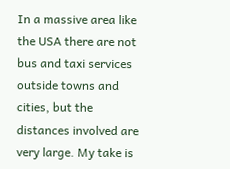In a massive area like the USA there are not bus and taxi services outside towns and cities, but the distances involved are very large. My take is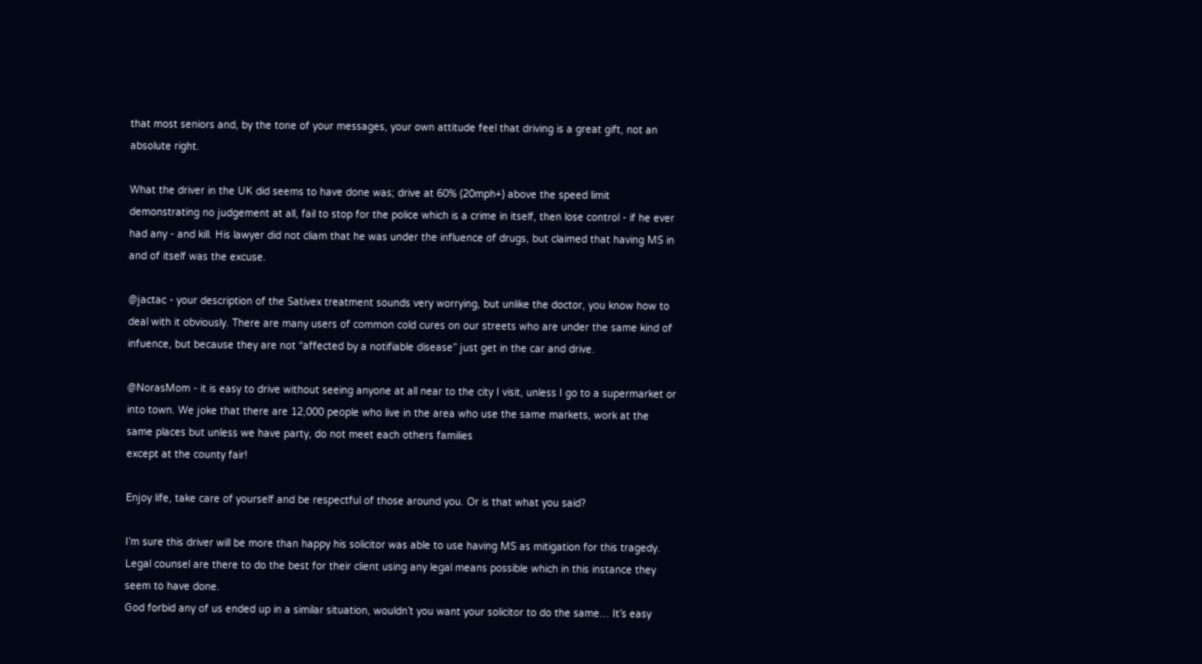that most seniors and, by the tone of your messages, your own attitude feel that driving is a great gift, not an absolute right.

What the driver in the UK did seems to have done was; drive at 60% (20mph+) above the speed limit demonstrating no judgement at all, fail to stop for the police which is a crime in itself, then lose control - if he ever had any - and kill. His lawyer did not cliam that he was under the influence of drugs, but claimed that having MS in and of itself was the excuse.

@jactac - your description of the Sativex treatment sounds very worrying, but unlike the doctor, you know how to deal with it obviously. There are many users of common cold cures on our streets who are under the same kind of infuence, but because they are not “affected by a notifiable disease” just get in the car and drive.

@NorasMom - it is easy to drive without seeing anyone at all near to the city I visit, unless I go to a supermarket or into town. We joke that there are 12,000 people who live in the area who use the same markets, work at the same places but unless we have party, do not meet each others families
except at the county fair!

Enjoy life, take care of yourself and be respectful of those around you. Or is that what you said?

I’m sure this driver will be more than happy his solicitor was able to use having MS as mitigation for this tragedy.
Legal counsel are there to do the best for their client using any legal means possible which in this instance they seem to have done.
God forbid any of us ended up in a similar situation, wouldn’t you want your solicitor to do the same… It’s easy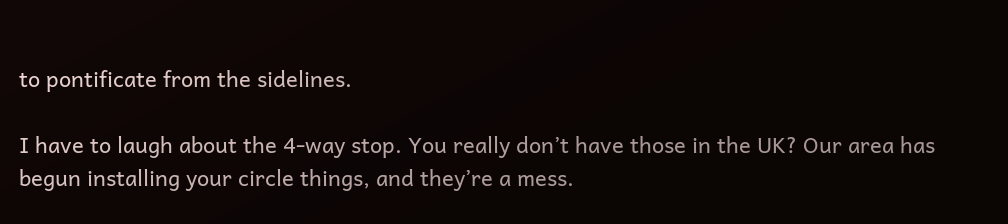to pontificate from the sidelines.

I have to laugh about the 4-way stop. You really don’t have those in the UK? Our area has begun installing your circle things, and they’re a mess.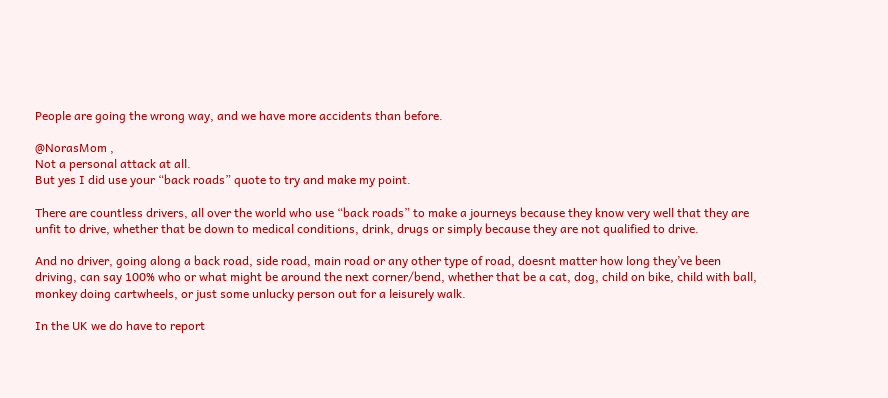People are going the wrong way, and we have more accidents than before.

@NorasMom ,
Not a personal attack at all.
But yes I did use your “back roads” quote to try and make my point.

There are countless drivers, all over the world who use “back roads” to make a journeys because they know very well that they are unfit to drive, whether that be down to medical conditions, drink, drugs or simply because they are not qualified to drive.

And no driver, going along a back road, side road, main road or any other type of road, doesnt matter how long they’ve been driving, can say 100% who or what might be around the next corner/bend, whether that be a cat, dog, child on bike, child with ball, monkey doing cartwheels, or just some unlucky person out for a leisurely walk.

In the UK we do have to report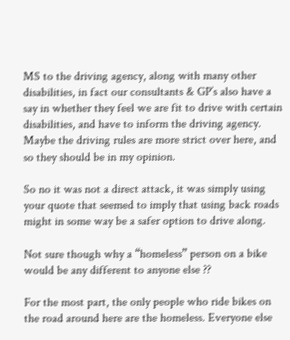MS to the driving agency, along with many other disabilities, in fact our consultants & GP’s also have a say in whether they feel we are fit to drive with certain disabilities, and have to inform the driving agency.
Maybe the driving rules are more strict over here, and so they should be in my opinion.

So no it was not a direct attack, it was simply using your quote that seemed to imply that using back roads might in some way be a safer option to drive along.

Not sure though why a “homeless” person on a bike would be any different to anyone else ??

For the most part, the only people who ride bikes on the road around here are the homeless. Everyone else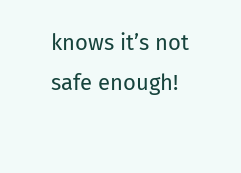knows it’s not safe enough!